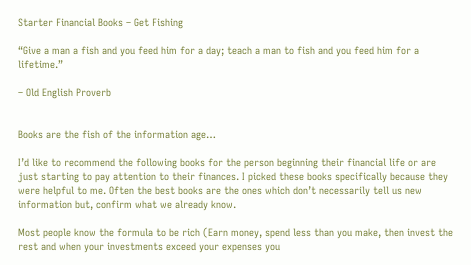Starter Financial Books – Get Fishing

“Give a man a fish and you feed him for a day; teach a man to fish and you feed him for a lifetime.”

– Old English Proverb


Books are the fish of the information age…

I’d like to recommend the following books for the person beginning their financial life or are just starting to pay attention to their finances. I picked these books specifically because they were helpful to me. Often the best books are the ones which don’t necessarily tell us new information but, confirm what we already know.

Most people know the formula to be rich (Earn money, spend less than you make, then invest the rest and when your investments exceed your expenses you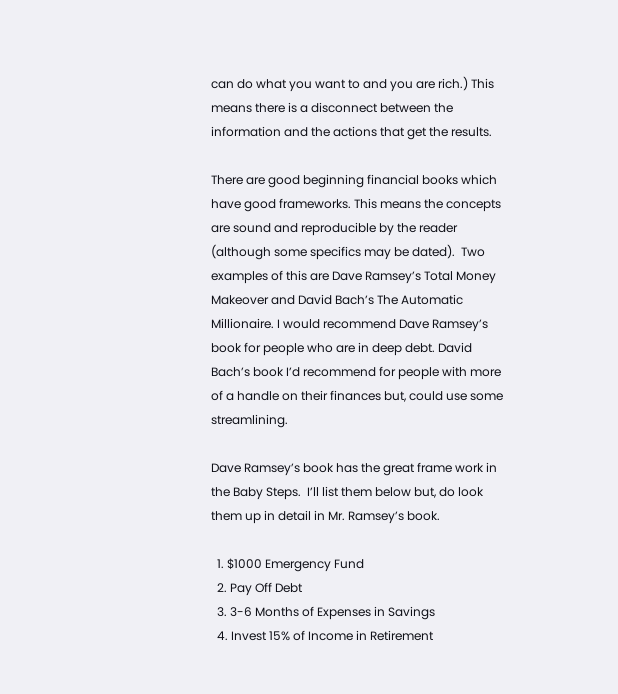can do what you want to and you are rich.) This means there is a disconnect between the information and the actions that get the results.

There are good beginning financial books which have good frameworks. This means the concepts are sound and reproducible by the reader (although some specifics may be dated).  Two examples of this are Dave Ramsey’s Total Money Makeover and David Bach’s The Automatic Millionaire. I would recommend Dave Ramsey’s book for people who are in deep debt. David Bach’s book I’d recommend for people with more of a handle on their finances but, could use some streamlining.

Dave Ramsey’s book has the great frame work in the Baby Steps.  I’ll list them below but, do look them up in detail in Mr. Ramsey’s book.

  1. $1000 Emergency Fund
  2. Pay Off Debt
  3. 3-6 Months of Expenses in Savings
  4. Invest 15% of Income in Retirement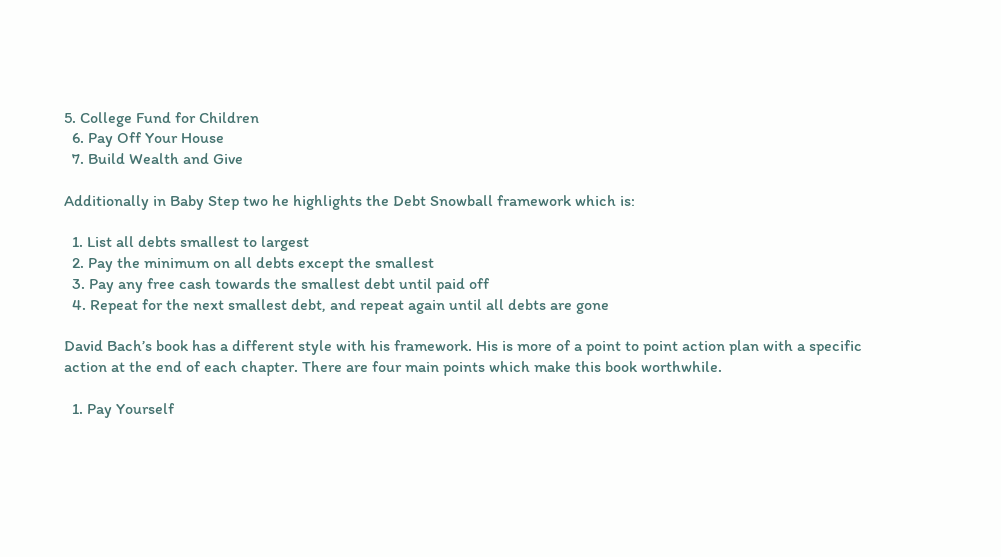5. College Fund for Children
  6. Pay Off Your House
  7. Build Wealth and Give

Additionally in Baby Step two he highlights the Debt Snowball framework which is:

  1. List all debts smallest to largest
  2. Pay the minimum on all debts except the smallest
  3. Pay any free cash towards the smallest debt until paid off
  4. Repeat for the next smallest debt, and repeat again until all debts are gone

David Bach’s book has a different style with his framework. His is more of a point to point action plan with a specific action at the end of each chapter. There are four main points which make this book worthwhile.

  1. Pay Yourself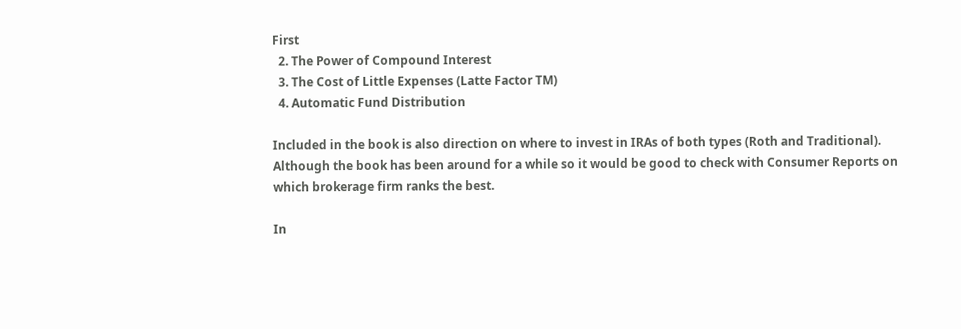First
  2. The Power of Compound Interest
  3. The Cost of Little Expenses (Latte Factor TM)
  4. Automatic Fund Distribution

Included in the book is also direction on where to invest in IRAs of both types (Roth and Traditional). Although the book has been around for a while so it would be good to check with Consumer Reports on which brokerage firm ranks the best.

In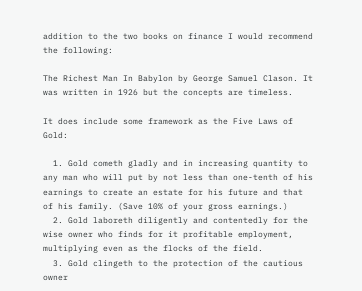addition to the two books on finance I would recommend the following:

The Richest Man In Babylon by George Samuel Clason. It was written in 1926 but the concepts are timeless.

It does include some framework as the Five Laws of Gold:

  1. Gold cometh gladly and in increasing quantity to any man who will put by not less than one-tenth of his earnings to create an estate for his future and that of his family. (Save 10% of your gross earnings.)
  2. Gold laboreth diligently and contentedly for the wise owner who finds for it profitable employment, multiplying even as the flocks of the field.
  3. Gold clingeth to the protection of the cautious owner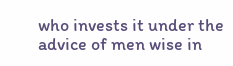who invests it under the advice of men wise in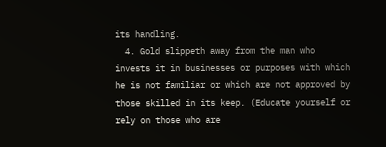its handling.
  4. Gold slippeth away from the man who invests it in businesses or purposes with which he is not familiar or which are not approved by those skilled in its keep. (Educate yourself or rely on those who are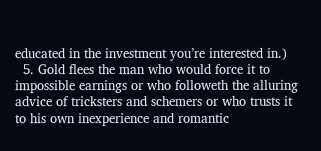educated in the investment you’re interested in.)
  5. Gold flees the man who would force it to impossible earnings or who followeth the alluring advice of tricksters and schemers or who trusts it to his own inexperience and romantic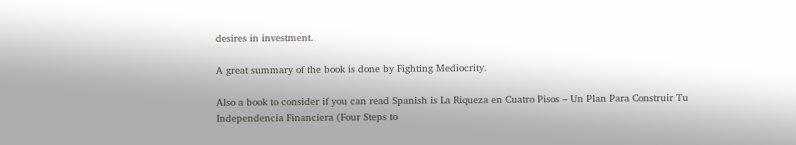desires in investment.

A great summary of the book is done by Fighting Mediocrity.

Also a book to consider if you can read Spanish is La Riqueza en Cuatro Pisos – Un Plan Para Construir Tu Independencia Financiera (Four Steps to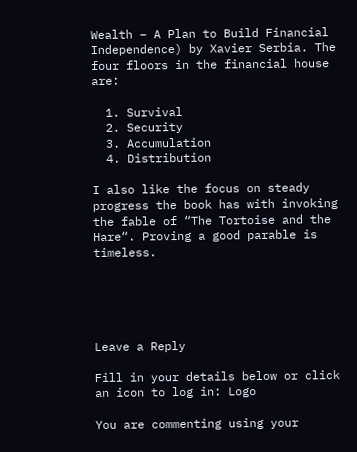Wealth – A Plan to Build Financial Independence) by Xavier Serbia. The four floors in the financial house are:

  1. Survival
  2. Security
  3. Accumulation
  4. Distribution

I also like the focus on steady progress the book has with invoking the fable of “The Tortoise and the Hare“. Proving a good parable is timeless.





Leave a Reply

Fill in your details below or click an icon to log in: Logo

You are commenting using your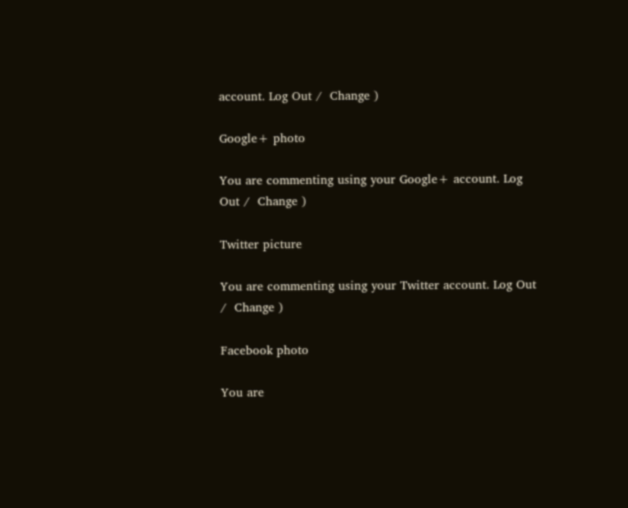account. Log Out /  Change )

Google+ photo

You are commenting using your Google+ account. Log Out /  Change )

Twitter picture

You are commenting using your Twitter account. Log Out /  Change )

Facebook photo

You are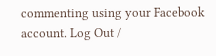commenting using your Facebook account. Log Out /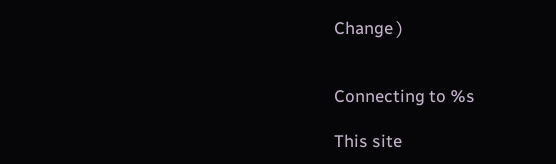Change )


Connecting to %s

This site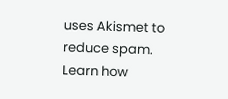uses Akismet to reduce spam. Learn how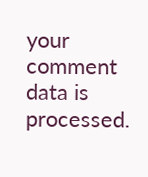your comment data is processed.